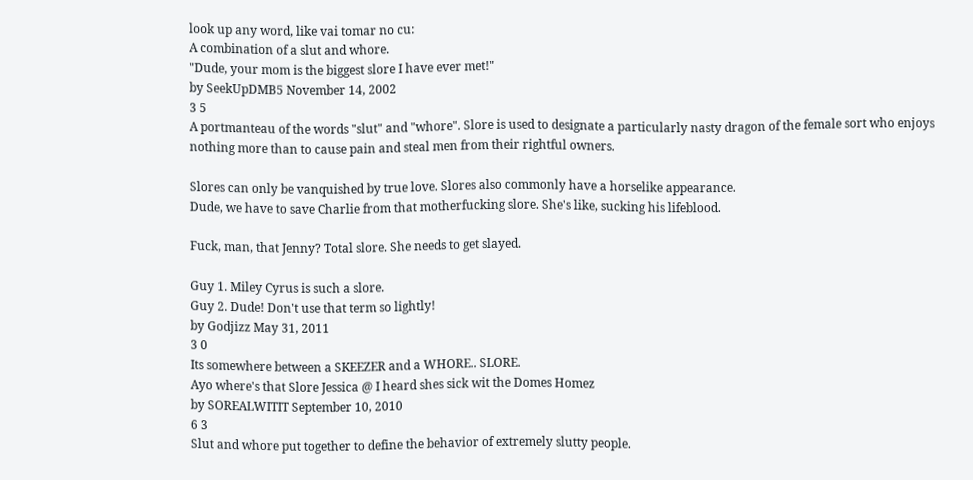look up any word, like vai tomar no cu:
A combination of a slut and whore.
"Dude, your mom is the biggest slore I have ever met!"
by SeekUpDMB5 November 14, 2002
3 5
A portmanteau of the words "slut" and "whore". Slore is used to designate a particularly nasty dragon of the female sort who enjoys nothing more than to cause pain and steal men from their rightful owners.

Slores can only be vanquished by true love. Slores also commonly have a horselike appearance.
Dude, we have to save Charlie from that motherfucking slore. She's like, sucking his lifeblood.

Fuck, man, that Jenny? Total slore. She needs to get slayed.

Guy 1. Miley Cyrus is such a slore.
Guy 2. Dude! Don't use that term so lightly!
by Godjizz May 31, 2011
3 0
Its somewhere between a SKEEZER and a WHORE.. SLORE.
Ayo where's that Slore Jessica @ I heard shes sick wit the Domes Homez
by SOREALWITIT September 10, 2010
6 3
Slut and whore put together to define the behavior of extremely slutty people.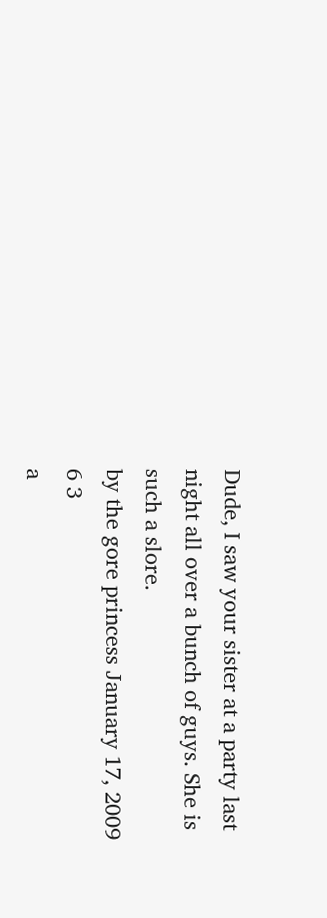Dude, I saw your sister at a party last night all over a bunch of guys. She is such a slore.
by the gore princess January 17, 2009
6 3
a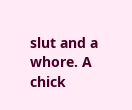slut and a whore. A chick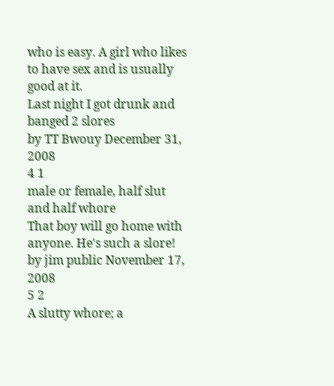who is easy. A girl who likes to have sex and is usually good at it.
Last night I got drunk and banged 2 slores
by TT Bwouy December 31, 2008
4 1
male or female, half slut and half whore
That boy will go home with anyone. He's such a slore!
by jim public November 17, 2008
5 2
A slutty whore; a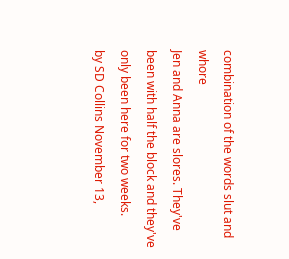combination of the words slut and whore
Jen and Anna are slores. They've been with half the block and they've only been here for two weeks.
by SD Collins November 13,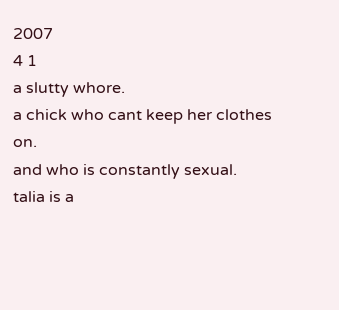2007
4 1
a slutty whore.
a chick who cant keep her clothes on.
and who is constantly sexual.
talia is a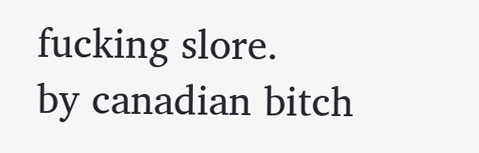fucking slore.
by canadian bitch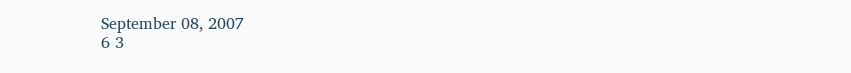September 08, 2007
6 3